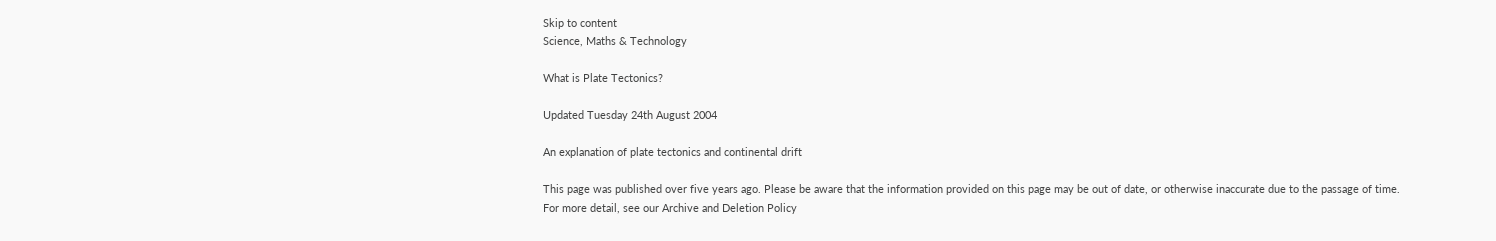Skip to content
Science, Maths & Technology

What is Plate Tectonics?

Updated Tuesday 24th August 2004

An explanation of plate tectonics and continental drift

This page was published over five years ago. Please be aware that the information provided on this page may be out of date, or otherwise inaccurate due to the passage of time. For more detail, see our Archive and Deletion Policy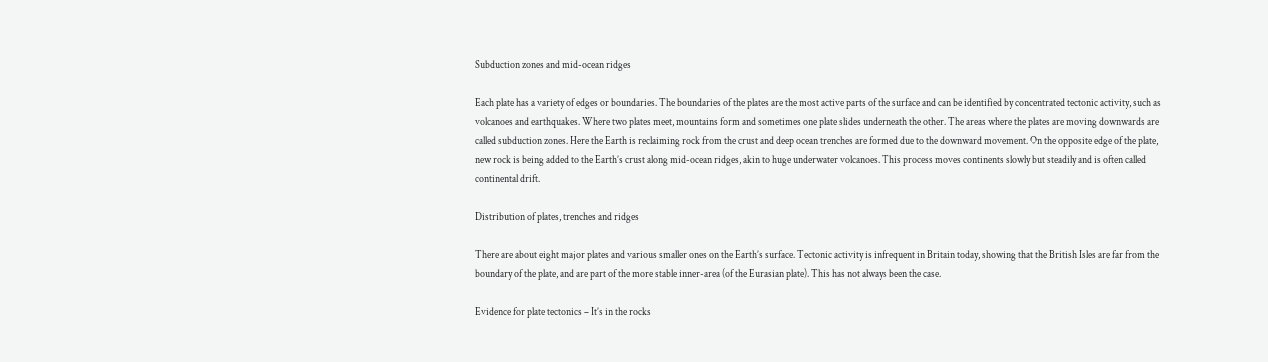Subduction zones and mid-ocean ridges

Each plate has a variety of edges or boundaries. The boundaries of the plates are the most active parts of the surface and can be identified by concentrated tectonic activity, such as volcanoes and earthquakes. Where two plates meet, mountains form and sometimes one plate slides underneath the other. The areas where the plates are moving downwards are called subduction zones. Here the Earth is reclaiming rock from the crust and deep ocean trenches are formed due to the downward movement. On the opposite edge of the plate, new rock is being added to the Earth’s crust along mid-ocean ridges, akin to huge underwater volcanoes. This process moves continents slowly but steadily and is often called continental drift.

Distribution of plates, trenches and ridges

There are about eight major plates and various smaller ones on the Earth’s surface. Tectonic activity is infrequent in Britain today, showing that the British Isles are far from the boundary of the plate, and are part of the more stable inner-area (of the Eurasian plate). This has not always been the case.

Evidence for plate tectonics – It’s in the rocks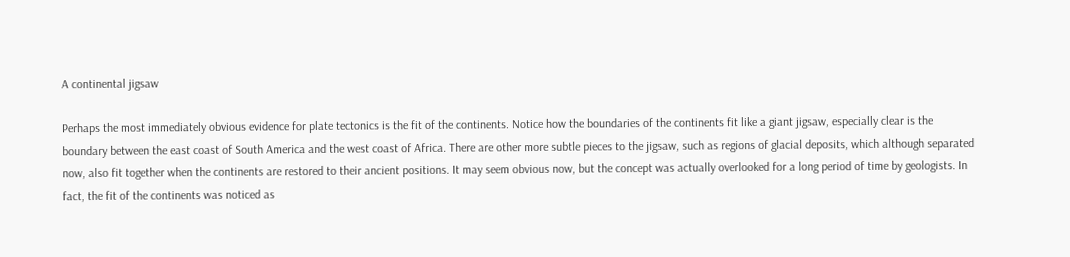A continental jigsaw

Perhaps the most immediately obvious evidence for plate tectonics is the fit of the continents. Notice how the boundaries of the continents fit like a giant jigsaw, especially clear is the boundary between the east coast of South America and the west coast of Africa. There are other more subtle pieces to the jigsaw, such as regions of glacial deposits, which although separated now, also fit together when the continents are restored to their ancient positions. It may seem obvious now, but the concept was actually overlooked for a long period of time by geologists. In fact, the fit of the continents was noticed as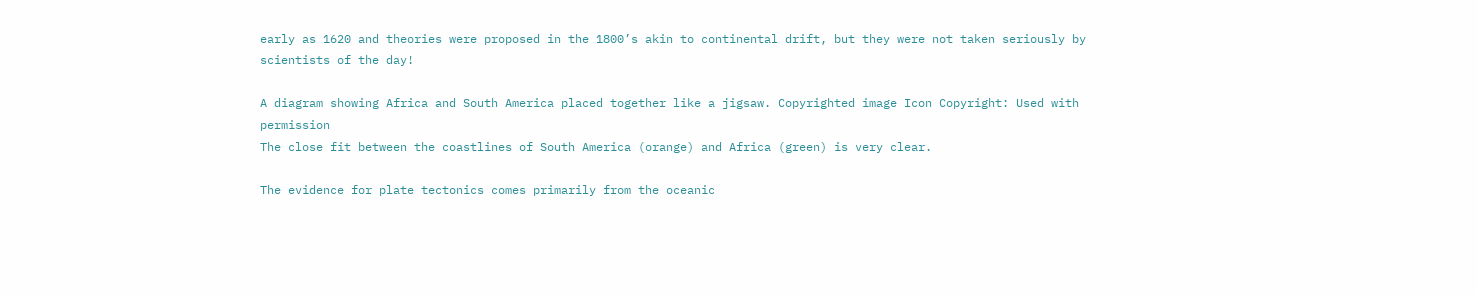early as 1620 and theories were proposed in the 1800’s akin to continental drift, but they were not taken seriously by scientists of the day!

A diagram showing Africa and South America placed together like a jigsaw. Copyrighted image Icon Copyright: Used with permission
The close fit between the coastlines of South America (orange) and Africa (green) is very clear.

The evidence for plate tectonics comes primarily from the oceanic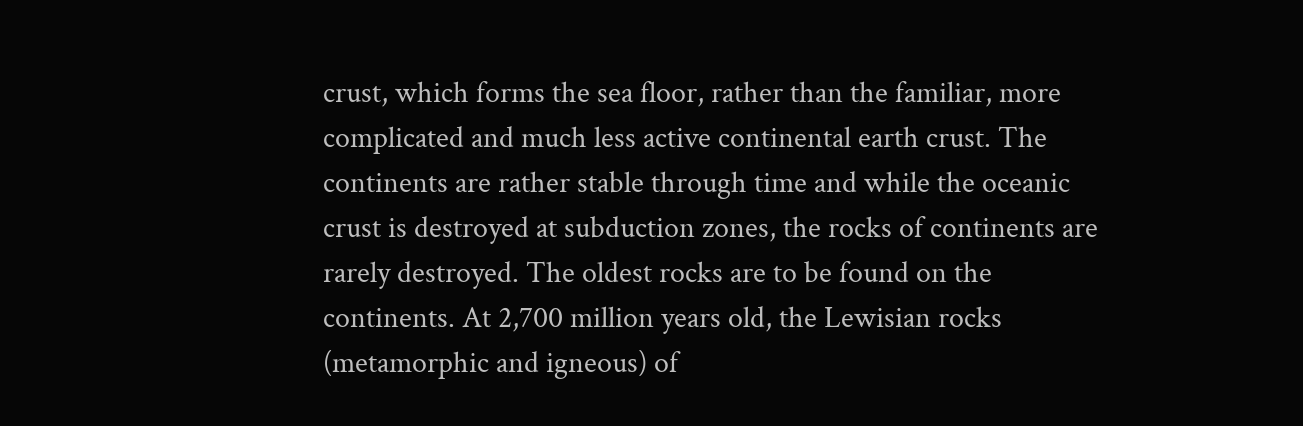crust, which forms the sea floor, rather than the familiar, more complicated and much less active continental earth crust. The continents are rather stable through time and while the oceanic crust is destroyed at subduction zones, the rocks of continents are rarely destroyed. The oldest rocks are to be found on the continents. At 2,700 million years old, the Lewisian rocks (metamorphic and igneous) of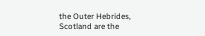the Outer Hebrides, Scotland are the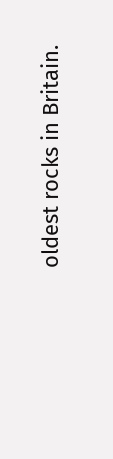oldest rocks in Britain.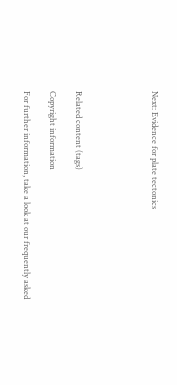Next: Evidence for plate tectonics





Related content (tags)

Copyright information

For further information, take a look at our frequently asked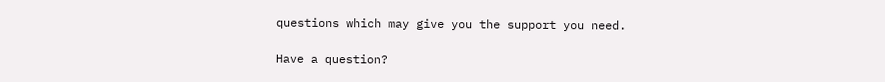questions which may give you the support you need.

Have a question?